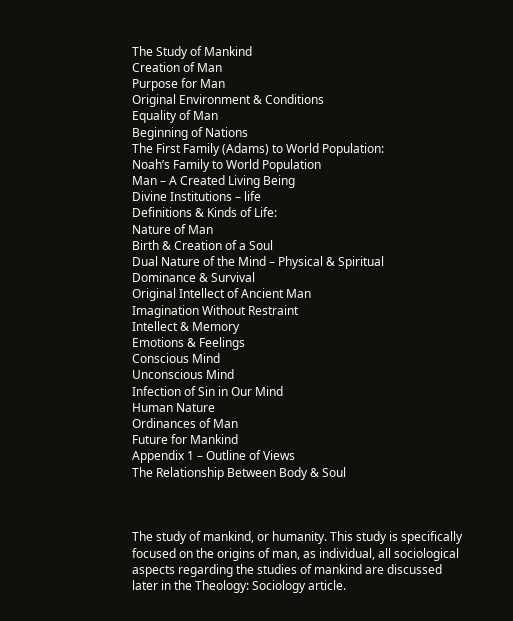The Study of Mankind
Creation of Man
Purpose for Man
Original Environment & Conditions
Equality of Man
Beginning of Nations
The First Family (Adams) to World Population:
Noah’s Family to World Population
Man – A Created Living Being
Divine Institutions – life
Definitions & Kinds of Life:
Nature of Man
Birth & Creation of a Soul
Dual Nature of the Mind – Physical & Spiritual
Dominance & Survival
Original Intellect of Ancient Man
Imagination Without Restraint
Intellect & Memory
Emotions & Feelings
Conscious Mind
Unconscious Mind
Infection of Sin in Our Mind
Human Nature
Ordinances of Man
Future for Mankind
Appendix 1 – Outline of Views
The Relationship Between Body & Soul



The study of mankind, or humanity. This study is specifically focused on the origins of man, as individual, all sociological aspects regarding the studies of mankind are discussed later in the Theology: Sociology article.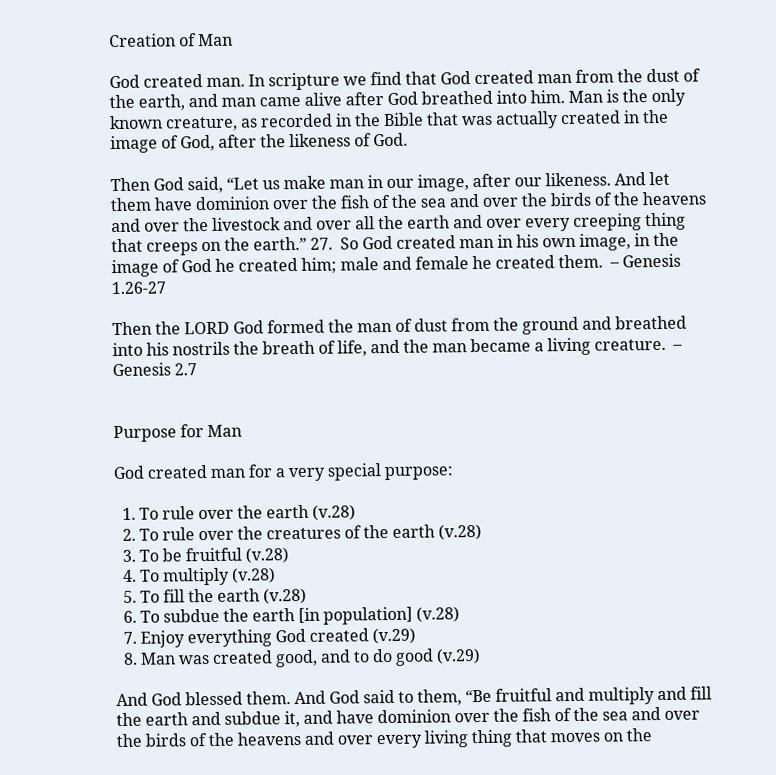Creation of Man

God created man. In scripture we find that God created man from the dust of the earth, and man came alive after God breathed into him. Man is the only known creature, as recorded in the Bible that was actually created in the image of God, after the likeness of God.

Then God said, “Let us make man in our image, after our likeness. And let them have dominion over the fish of the sea and over the birds of the heavens and over the livestock and over all the earth and over every creeping thing that creeps on the earth.” 27.  So God created man in his own image, in the image of God he created him; male and female he created them.  – Genesis 1.26-27

Then the LORD God formed the man of dust from the ground and breathed into his nostrils the breath of life, and the man became a living creature.  – Genesis 2.7


Purpose for Man

God created man for a very special purpose:

  1. To rule over the earth (v.28)
  2. To rule over the creatures of the earth (v.28)
  3. To be fruitful (v.28)
  4. To multiply (v.28)
  5. To fill the earth (v.28)
  6. To subdue the earth [in population] (v.28)
  7. Enjoy everything God created (v.29)
  8. Man was created good, and to do good (v.29)

And God blessed them. And God said to them, “Be fruitful and multiply and fill the earth and subdue it, and have dominion over the fish of the sea and over the birds of the heavens and over every living thing that moves on the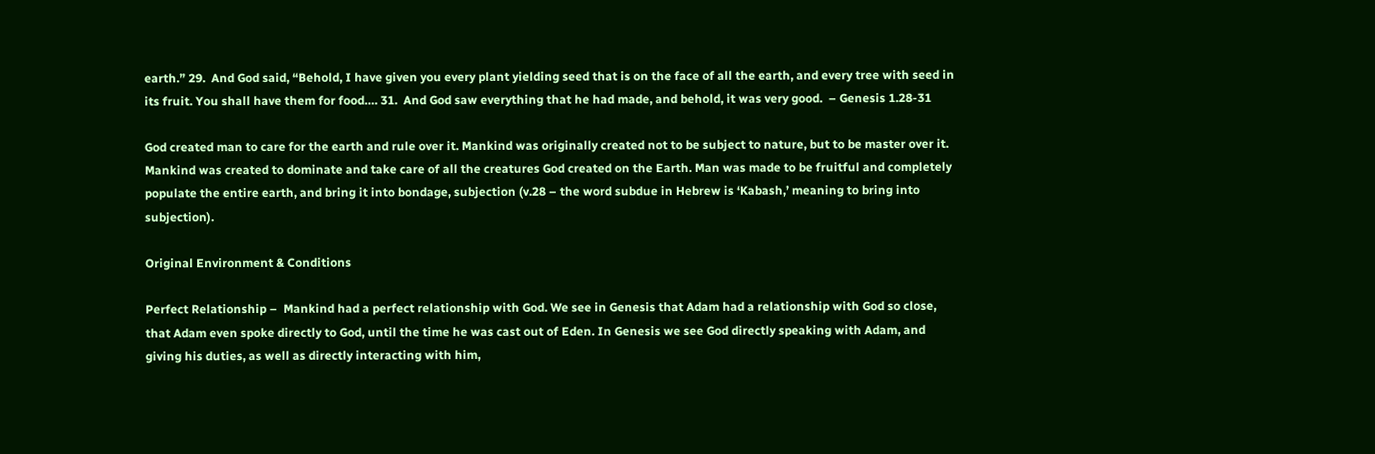earth.” 29.  And God said, “Behold, I have given you every plant yielding seed that is on the face of all the earth, and every tree with seed in its fruit. You shall have them for food…. 31.  And God saw everything that he had made, and behold, it was very good.  – Genesis 1.28-31

God created man to care for the earth and rule over it. Mankind was originally created not to be subject to nature, but to be master over it. Mankind was created to dominate and take care of all the creatures God created on the Earth. Man was made to be fruitful and completely populate the entire earth, and bring it into bondage, subjection (v.28 – the word subdue in Hebrew is ‘Kabash,’ meaning to bring into subjection).

Original Environment & Conditions

Perfect Relationship –  Mankind had a perfect relationship with God. We see in Genesis that Adam had a relationship with God so close, that Adam even spoke directly to God, until the time he was cast out of Eden. In Genesis we see God directly speaking with Adam, and giving his duties, as well as directly interacting with him,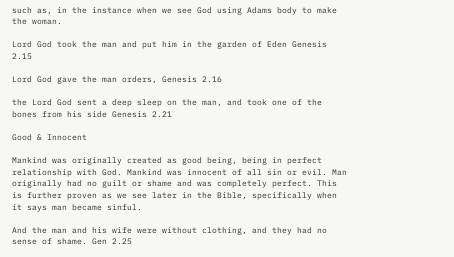such as, in the instance when we see God using Adams body to make the woman.

Lord God took the man and put him in the garden of Eden Genesis 2.15

Lord God gave the man orders, Genesis 2.16

the Lord God sent a deep sleep on the man, and took one of the bones from his side Genesis 2.21

Good & Innocent

Mankind was originally created as good being, being in perfect relationship with God. Mankind was innocent of all sin or evil. Man originally had no guilt or shame and was completely perfect. This is further proven as we see later in the Bible, specifically when it says man became sinful.

And the man and his wife were without clothing, and they had no sense of shame. Gen 2.25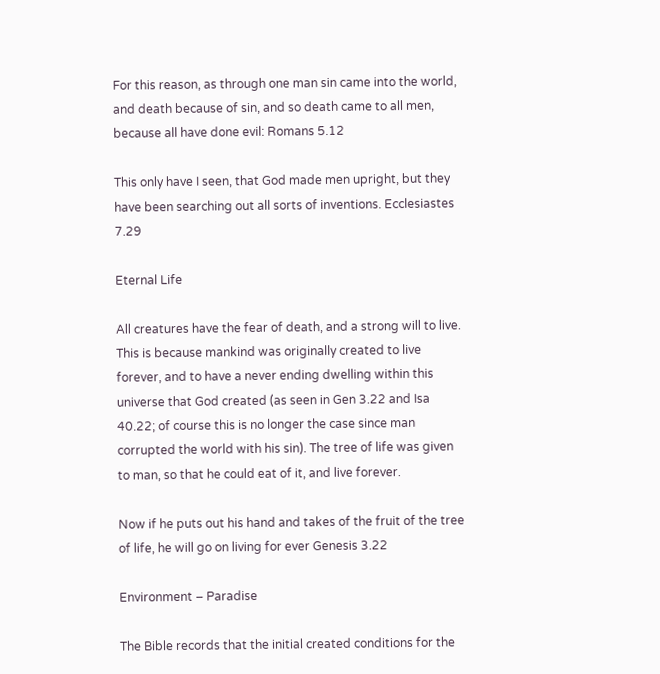For this reason, as through one man sin came into the world, and death because of sin, and so death came to all men, because all have done evil: Romans 5.12

This only have I seen, that God made men upright, but they have been searching out all sorts of inventions. Ecclesiastes 7.29

Eternal Life

All creatures have the fear of death, and a strong will to live. This is because mankind was originally created to live forever, and to have a never ending dwelling within this universe that God created (as seen in Gen 3.22 and Isa 40.22; of course this is no longer the case since man corrupted the world with his sin). The tree of life was given to man, so that he could eat of it, and live forever.

Now if he puts out his hand and takes of the fruit of the tree of life, he will go on living for ever Genesis 3.22

Environment – Paradise

The Bible records that the initial created conditions for the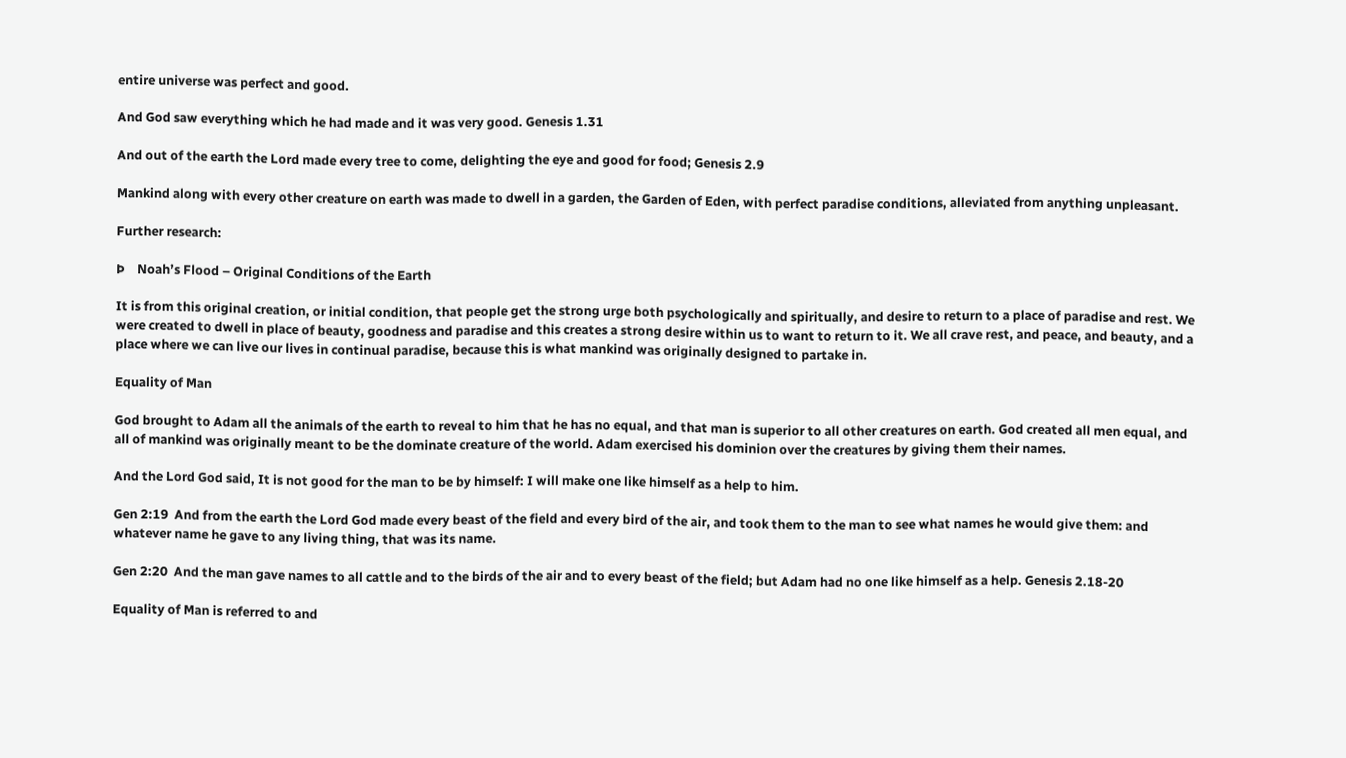entire universe was perfect and good.

And God saw everything which he had made and it was very good. Genesis 1.31

And out of the earth the Lord made every tree to come, delighting the eye and good for food; Genesis 2.9

Mankind along with every other creature on earth was made to dwell in a garden, the Garden of Eden, with perfect paradise conditions, alleviated from anything unpleasant.

Further research:

Þ    Noah’s Flood – Original Conditions of the Earth

It is from this original creation, or initial condition, that people get the strong urge both psychologically and spiritually, and desire to return to a place of paradise and rest. We were created to dwell in place of beauty, goodness and paradise and this creates a strong desire within us to want to return to it. We all crave rest, and peace, and beauty, and a place where we can live our lives in continual paradise, because this is what mankind was originally designed to partake in.

Equality of Man

God brought to Adam all the animals of the earth to reveal to him that he has no equal, and that man is superior to all other creatures on earth. God created all men equal, and all of mankind was originally meant to be the dominate creature of the world. Adam exercised his dominion over the creatures by giving them their names.

And the Lord God said, It is not good for the man to be by himself: I will make one like himself as a help to him.

Gen 2:19  And from the earth the Lord God made every beast of the field and every bird of the air, and took them to the man to see what names he would give them: and whatever name he gave to any living thing, that was its name.

Gen 2:20  And the man gave names to all cattle and to the birds of the air and to every beast of the field; but Adam had no one like himself as a help. Genesis 2.18-20

Equality of Man is referred to and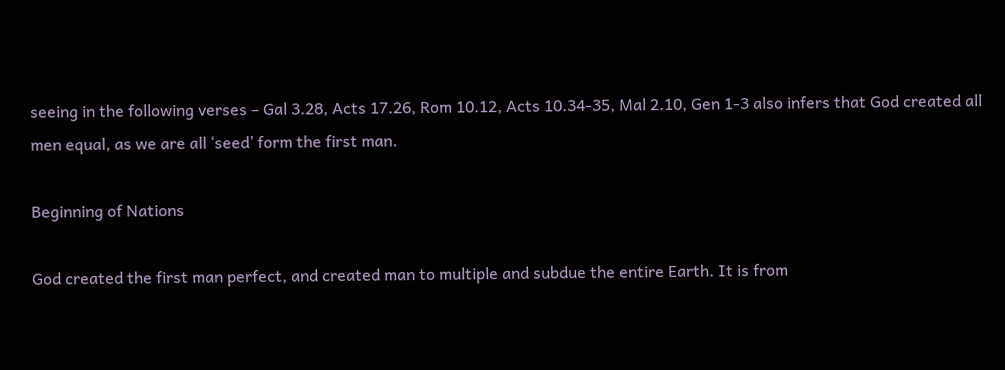seeing in the following verses – Gal 3.28, Acts 17.26, Rom 10.12, Acts 10.34-35, Mal 2.10, Gen 1-3 also infers that God created all men equal, as we are all ‘seed’ form the first man.

Beginning of Nations

God created the first man perfect, and created man to multiple and subdue the entire Earth. It is from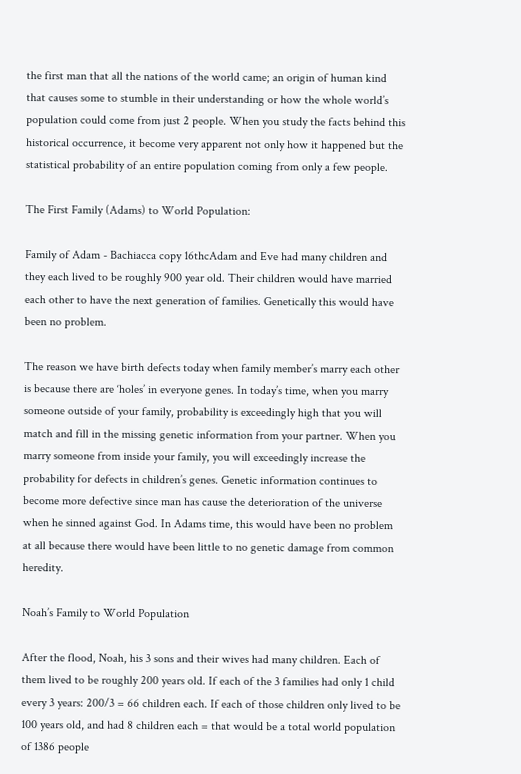the first man that all the nations of the world came; an origin of human kind that causes some to stumble in their understanding or how the whole world’s population could come from just 2 people. When you study the facts behind this historical occurrence, it become very apparent not only how it happened but the statistical probability of an entire population coming from only a few people.

The First Family (Adams) to World Population:

Family of Adam - Bachiacca copy 16thcAdam and Eve had many children and they each lived to be roughly 900 year old. Their children would have married each other to have the next generation of families. Genetically this would have been no problem.

The reason we have birth defects today when family member’s marry each other is because there are ‘holes’ in everyone genes. In today’s time, when you marry someone outside of your family, probability is exceedingly high that you will match and fill in the missing genetic information from your partner. When you marry someone from inside your family, you will exceedingly increase the probability for defects in children’s genes. Genetic information continues to become more defective since man has cause the deterioration of the universe when he sinned against God. In Adams time, this would have been no problem at all because there would have been little to no genetic damage from common heredity.

Noah’s Family to World Population

After the flood, Noah, his 3 sons and their wives had many children. Each of them lived to be roughly 200 years old. If each of the 3 families had only 1 child every 3 years: 200/3 = 66 children each. If each of those children only lived to be 100 years old, and had 8 children each = that would be a total world population of 1386 people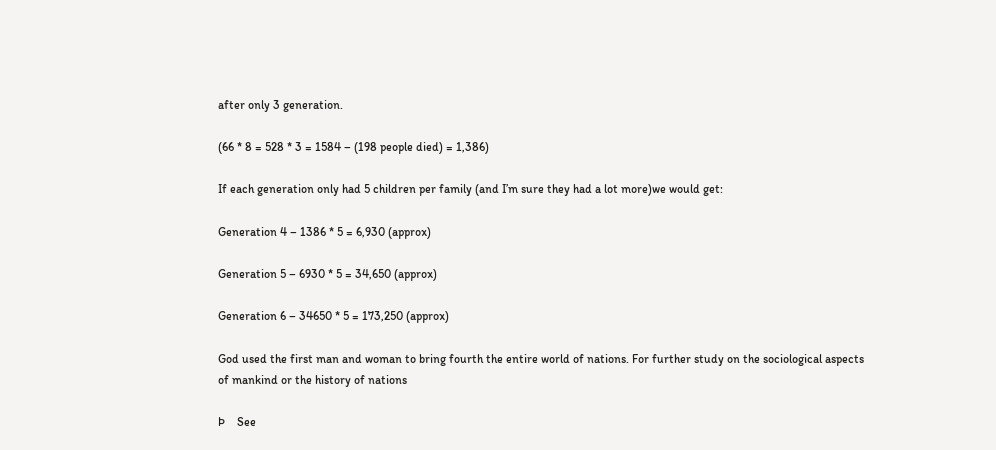after only 3 generation.

(66 * 8 = 528 * 3 = 1584 – (198 people died) = 1,386)

If each generation only had 5 children per family (and I’m sure they had a lot more)we would get:

Generation 4 – 1386 * 5 = 6,930 (approx)

Generation 5 – 6930 * 5 = 34,650 (approx)

Generation 6 – 34650 * 5 = 173,250 (approx)

God used the first man and woman to bring fourth the entire world of nations. For further study on the sociological aspects of mankind or the history of nations

Þ    See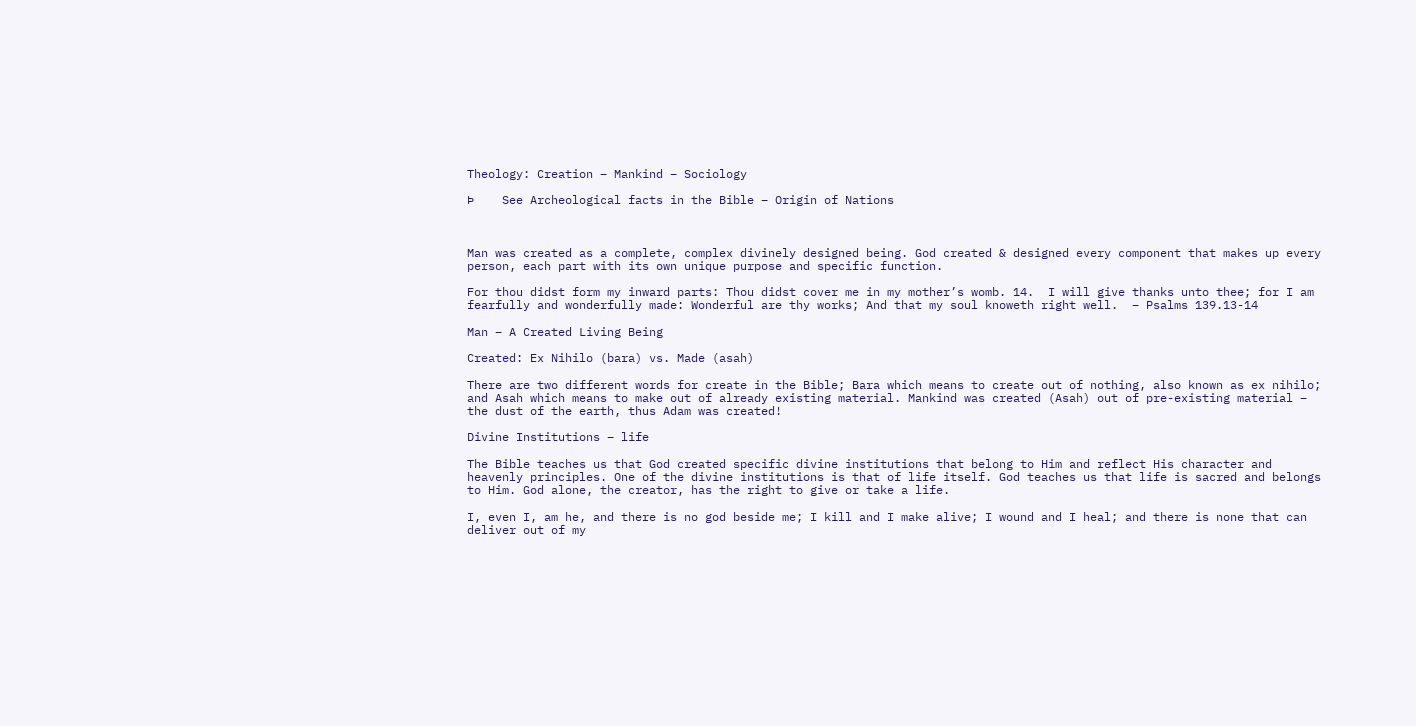Theology: Creation – Mankind – Sociology

Þ    See Archeological facts in the Bible – Origin of Nations



Man was created as a complete, complex divinely designed being. God created & designed every component that makes up every person, each part with its own unique purpose and specific function.

For thou didst form my inward parts: Thou didst cover me in my mother’s womb. 14.  I will give thanks unto thee; for I am fearfully and wonderfully made: Wonderful are thy works; And that my soul knoweth right well.  – Psalms 139.13-14

Man – A Created Living Being

Created: Ex Nihilo (bara) vs. Made (asah)

There are two different words for create in the Bible; Bara which means to create out of nothing, also known as ex nihilo; and Asah which means to make out of already existing material. Mankind was created (Asah) out of pre-existing material – the dust of the earth, thus Adam was created!

Divine Institutions – life

The Bible teaches us that God created specific divine institutions that belong to Him and reflect His character and heavenly principles. One of the divine institutions is that of life itself. God teaches us that life is sacred and belongs to Him. God alone, the creator, has the right to give or take a life.

I, even I, am he, and there is no god beside me; I kill and I make alive; I wound and I heal; and there is none that can deliver out of my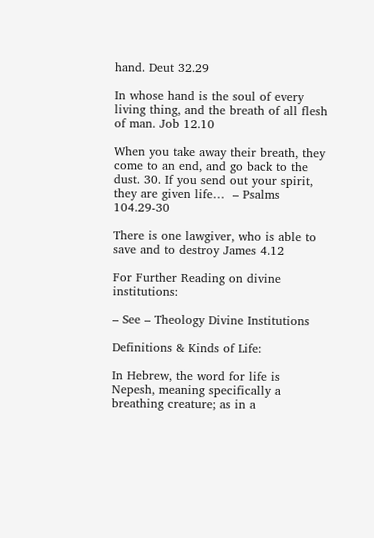hand. Deut 32.29

In whose hand is the soul of every living thing, and the breath of all flesh of man. Job 12.10

When you take away their breath, they come to an end, and go back to the dust. 30. If you send out your spirit, they are given life…  – Psalms 104.29-30

There is one lawgiver, who is able to save and to destroy James 4.12

For Further Reading on divine institutions:

– See – Theology Divine Institutions

Definitions & Kinds of Life:

In Hebrew, the word for life is Nepesh, meaning specifically a breathing creature; as in a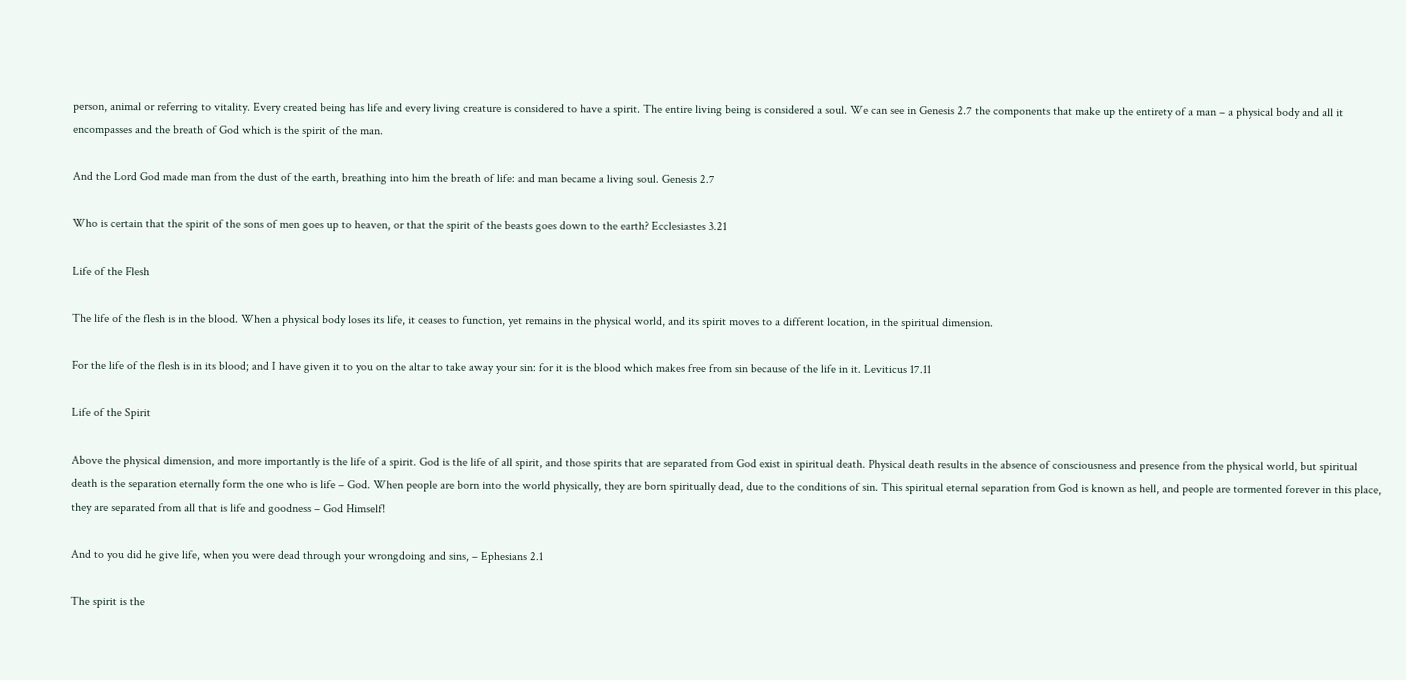person, animal or referring to vitality. Every created being has life and every living creature is considered to have a spirit. The entire living being is considered a soul. We can see in Genesis 2.7 the components that make up the entirety of a man – a physical body and all it encompasses and the breath of God which is the spirit of the man.

And the Lord God made man from the dust of the earth, breathing into him the breath of life: and man became a living soul. Genesis 2.7

Who is certain that the spirit of the sons of men goes up to heaven, or that the spirit of the beasts goes down to the earth? Ecclesiastes 3.21

Life of the Flesh

The life of the flesh is in the blood. When a physical body loses its life, it ceases to function, yet remains in the physical world, and its spirit moves to a different location, in the spiritual dimension.

For the life of the flesh is in its blood; and I have given it to you on the altar to take away your sin: for it is the blood which makes free from sin because of the life in it. Leviticus 17.11

Life of the Spirit

Above the physical dimension, and more importantly is the life of a spirit. God is the life of all spirit, and those spirits that are separated from God exist in spiritual death. Physical death results in the absence of consciousness and presence from the physical world, but spiritual death is the separation eternally form the one who is life – God. When people are born into the world physically, they are born spiritually dead, due to the conditions of sin. This spiritual eternal separation from God is known as hell, and people are tormented forever in this place, they are separated from all that is life and goodness – God Himself!

And to you did he give life, when you were dead through your wrongdoing and sins, – Ephesians 2.1

The spirit is the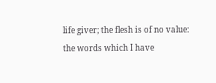life giver; the flesh is of no value: the words which I have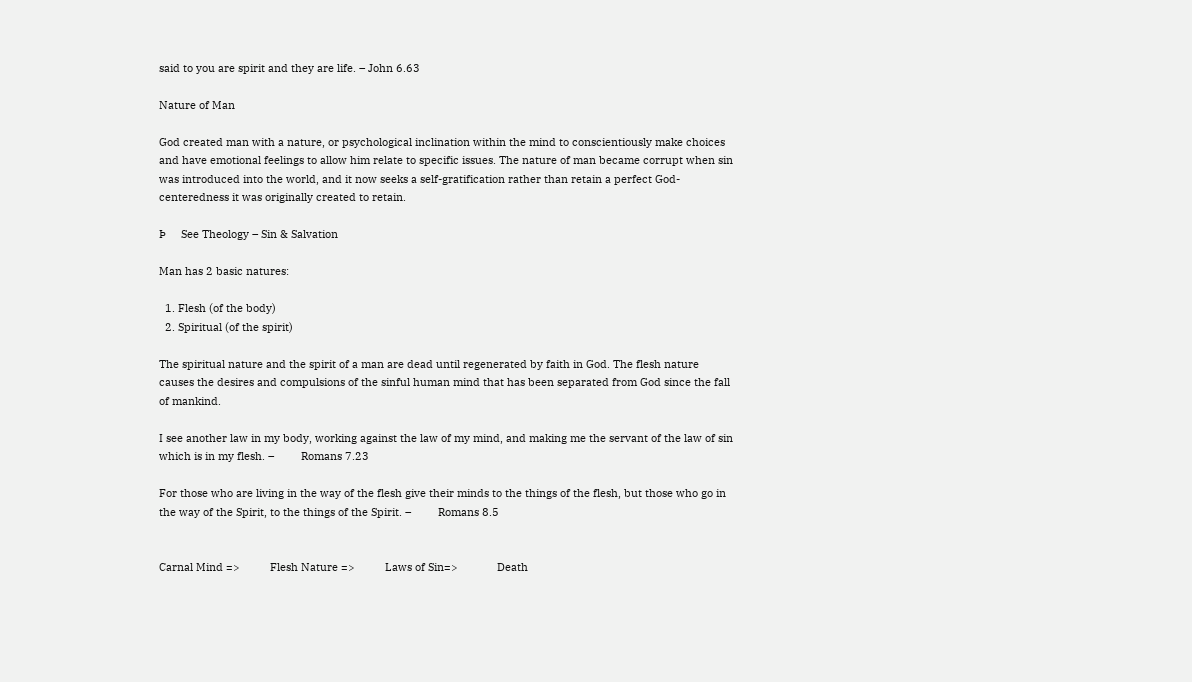said to you are spirit and they are life. – John 6.63

Nature of Man

God created man with a nature, or psychological inclination within the mind to conscientiously make choices and have emotional feelings to allow him relate to specific issues. The nature of man became corrupt when sin was introduced into the world, and it now seeks a self-gratification rather than retain a perfect God-centeredness it was originally created to retain.

Þ     See Theology – Sin & Salvation

Man has 2 basic natures:

  1. Flesh (of the body)
  2. Spiritual (of the spirit)

The spiritual nature and the spirit of a man are dead until regenerated by faith in God. The flesh nature causes the desires and compulsions of the sinful human mind that has been separated from God since the fall of mankind.

I see another law in my body, working against the law of my mind, and making me the servant of the law of sin which is in my flesh. –         Romans 7.23

For those who are living in the way of the flesh give their minds to the things of the flesh, but those who go in the way of the Spirit, to the things of the Spirit. –         Romans 8.5


Carnal Mind =>          Flesh Nature =>          Laws of Sin=>             Death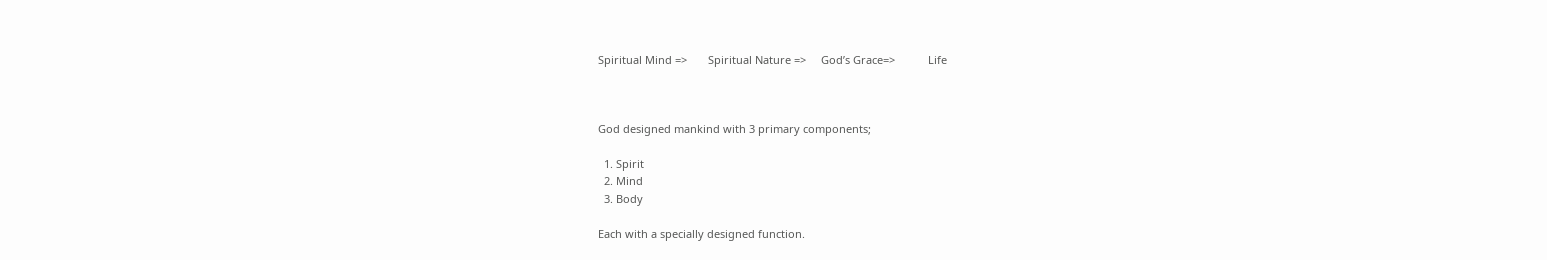Spiritual Mind =>       Spiritual Nature =>     God’s Grace=>           Life



God designed mankind with 3 primary components;

  1. Spirit
  2. Mind
  3. Body

Each with a specially designed function.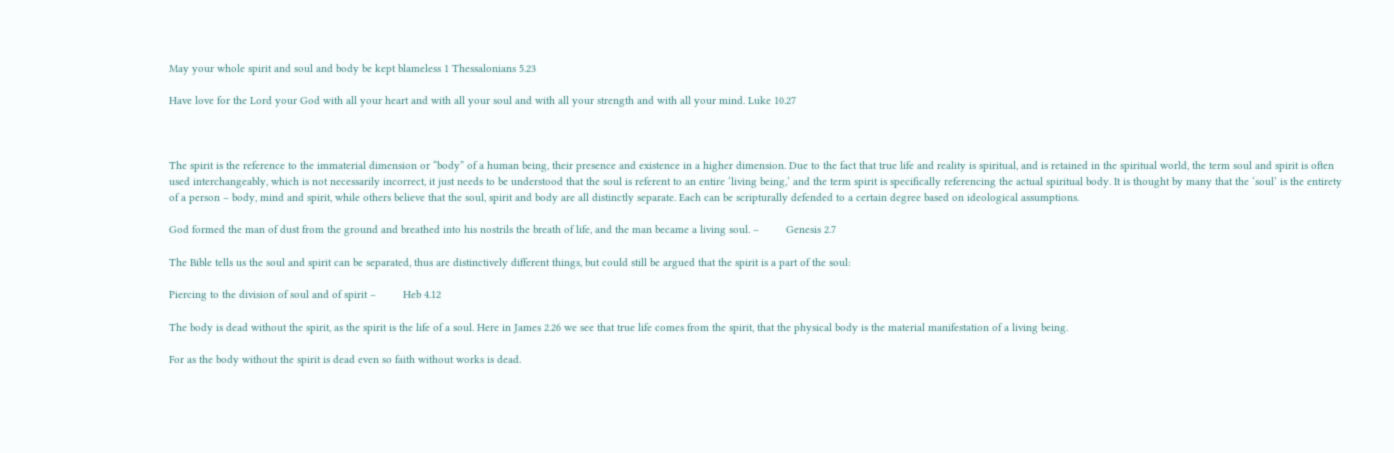May your whole spirit and soul and body be kept blameless 1 Thessalonians 5.23

Have love for the Lord your God with all your heart and with all your soul and with all your strength and with all your mind. Luke 10.27



The spirit is the reference to the immaterial dimension or “body” of a human being, their presence and existence in a higher dimension. Due to the fact that true life and reality is spiritual, and is retained in the spiritual world, the term soul and spirit is often used interchangeably, which is not necessarily incorrect, it just needs to be understood that the soul is referent to an entire ‘living being,’ and the term spirit is specifically referencing the actual spiritual body. It is thought by many that the ‘soul’ is the entirety of a person – body, mind and spirit, while others believe that the soul, spirit and body are all distinctly separate. Each can be scripturally defended to a certain degree based on ideological assumptions.

God formed the man of dust from the ground and breathed into his nostrils the breath of life, and the man became a living soul. –         Genesis 2.7

The Bible tells us the soul and spirit can be separated, thus are distinctively different things, but could still be argued that the spirit is a part of the soul:

Piercing to the division of soul and of spirit –         Heb 4.12

The body is dead without the spirit, as the spirit is the life of a soul. Here in James 2.26 we see that true life comes from the spirit, that the physical body is the material manifestation of a living being.

For as the body without the spirit is dead even so faith without works is dead.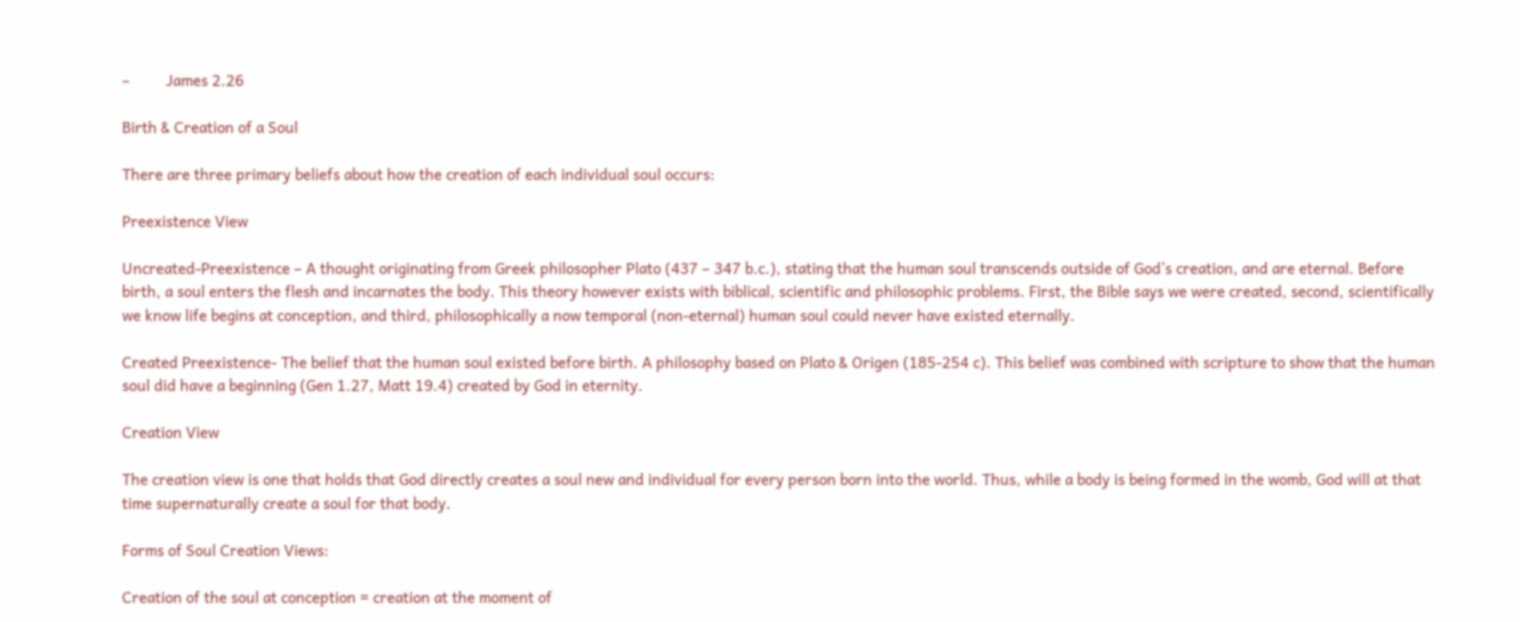–         James 2.26

Birth & Creation of a Soul

There are three primary beliefs about how the creation of each individual soul occurs:

Preexistence View

Uncreated-Preexistence – A thought originating from Greek philosopher Plato (437 – 347 b.c.), stating that the human soul transcends outside of God’s creation, and are eternal. Before birth, a soul enters the flesh and incarnates the body. This theory however exists with biblical, scientific and philosophic problems. First, the Bible says we were created, second, scientifically we know life begins at conception, and third, philosophically a now temporal (non-eternal) human soul could never have existed eternally.

Created Preexistence- The belief that the human soul existed before birth. A philosophy based on Plato & Origen (185-254 c). This belief was combined with scripture to show that the human soul did have a beginning (Gen 1.27, Matt 19.4) created by God in eternity.

Creation View

The creation view is one that holds that God directly creates a soul new and individual for every person born into the world. Thus, while a body is being formed in the womb, God will at that time supernaturally create a soul for that body.

Forms of Soul Creation Views:

Creation of the soul at conception = creation at the moment of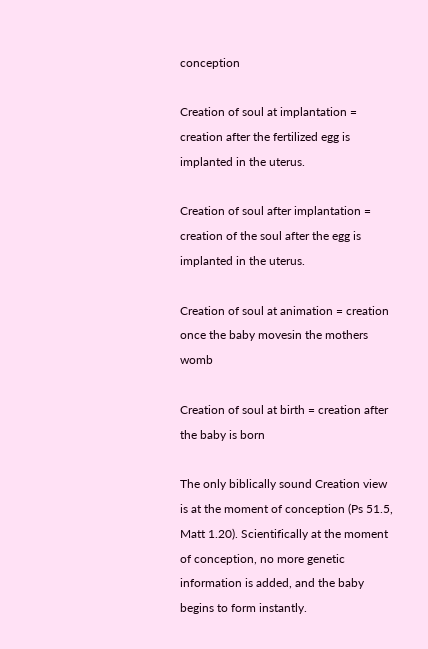conception

Creation of soul at implantation = creation after the fertilized egg is implanted in the uterus.

Creation of soul after implantation = creation of the soul after the egg is implanted in the uterus.

Creation of soul at animation = creation once the baby movesin the mothers womb

Creation of soul at birth = creation after the baby is born

The only biblically sound Creation view is at the moment of conception (Ps 51.5, Matt 1.20). Scientifically at the moment of conception, no more genetic information is added, and the baby begins to form instantly.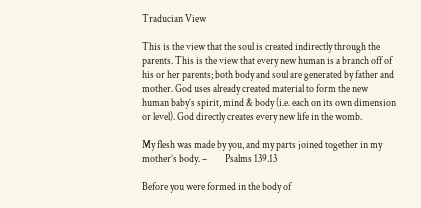Traducian View

This is the view that the soul is created indirectly through the parents. This is the view that every new human is a branch off of his or her parents; both body and soul are generated by father and mother. God uses already created material to form the new human baby’s spirit, mind & body (i.e. each on its own dimension or level). God directly creates every new life in the womb.

My flesh was made by you, and my parts joined together in my mother’s body. –         Psalms 139.13

Before you were formed in the body of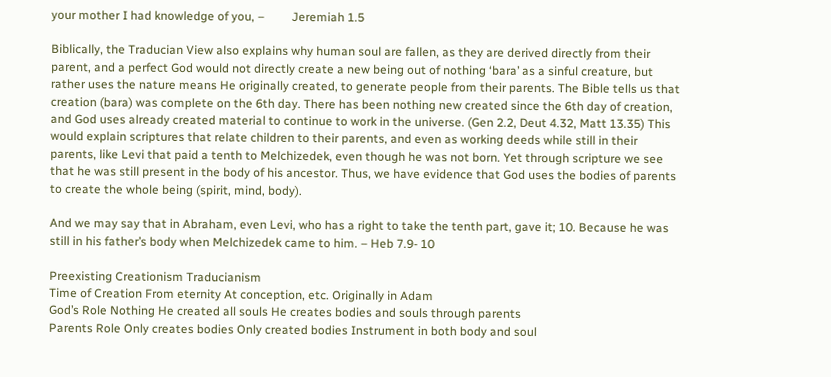your mother I had knowledge of you, –         Jeremiah 1.5

Biblically, the Traducian View also explains why human soul are fallen, as they are derived directly from their parent, and a perfect God would not directly create a new being out of nothing ‘bara’ as a sinful creature, but rather uses the nature means He originally created, to generate people from their parents. The Bible tells us that creation (bara) was complete on the 6th day. There has been nothing new created since the 6th day of creation, and God uses already created material to continue to work in the universe. (Gen 2.2, Deut 4.32, Matt 13.35) This would explain scriptures that relate children to their parents, and even as working deeds while still in their parents, like Levi that paid a tenth to Melchizedek, even though he was not born. Yet through scripture we see that he was still present in the body of his ancestor. Thus, we have evidence that God uses the bodies of parents to create the whole being (spirit, mind, body).

And we may say that in Abraham, even Levi, who has a right to take the tenth part, gave it; 10. Because he was still in his father’s body when Melchizedek came to him. – Heb 7.9- 10

Preexisting Creationism Traducianism
Time of Creation From eternity At conception, etc. Originally in Adam
God’s Role Nothing He created all souls He creates bodies and souls through parents
Parents Role Only creates bodies Only created bodies Instrument in both body and soul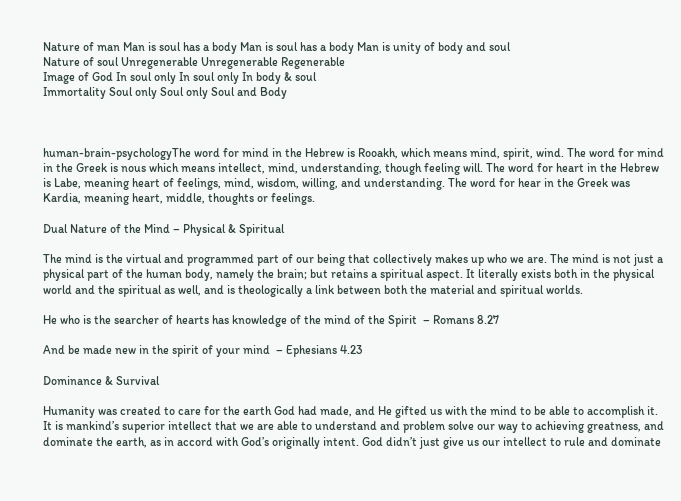Nature of man Man is soul has a body Man is soul has a body Man is unity of body and soul
Nature of soul Unregenerable Unregenerable Regenerable
Image of God In soul only In soul only In body & soul
Immortality Soul only Soul only Soul and Body



human-brain-psychologyThe word for mind in the Hebrew is Rooakh, which means mind, spirit, wind. The word for mind in the Greek is nous which means intellect, mind, understanding, though feeling will. The word for heart in the Hebrew is Labe, meaning heart of feelings, mind, wisdom, willing, and understanding. The word for hear in the Greek was Kardia, meaning heart, middle, thoughts or feelings.

Dual Nature of the Mind – Physical & Spiritual

The mind is the virtual and programmed part of our being that collectively makes up who we are. The mind is not just a physical part of the human body, namely the brain; but retains a spiritual aspect. It literally exists both in the physical world and the spiritual as well, and is theologically a link between both the material and spiritual worlds.

He who is the searcher of hearts has knowledge of the mind of the Spirit  – Romans 8.27

And be made new in the spirit of your mind  – Ephesians 4.23

Dominance & Survival

Humanity was created to care for the earth God had made, and He gifted us with the mind to be able to accomplish it. It is mankind’s superior intellect that we are able to understand and problem solve our way to achieving greatness, and dominate the earth, as in accord with God’s originally intent. God didn’t just give us our intellect to rule and dominate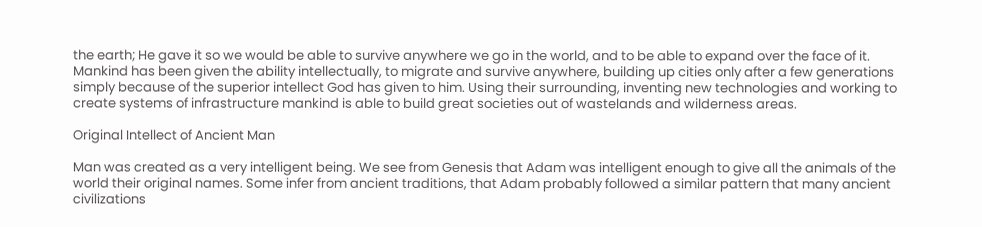the earth; He gave it so we would be able to survive anywhere we go in the world, and to be able to expand over the face of it. Mankind has been given the ability intellectually, to migrate and survive anywhere, building up cities only after a few generations simply because of the superior intellect God has given to him. Using their surrounding, inventing new technologies and working to create systems of infrastructure mankind is able to build great societies out of wastelands and wilderness areas.

Original Intellect of Ancient Man

Man was created as a very intelligent being. We see from Genesis that Adam was intelligent enough to give all the animals of the world their original names. Some infer from ancient traditions, that Adam probably followed a similar pattern that many ancient civilizations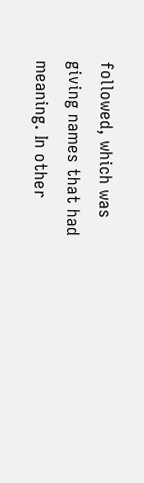followed, which was giving names that had meaning. In other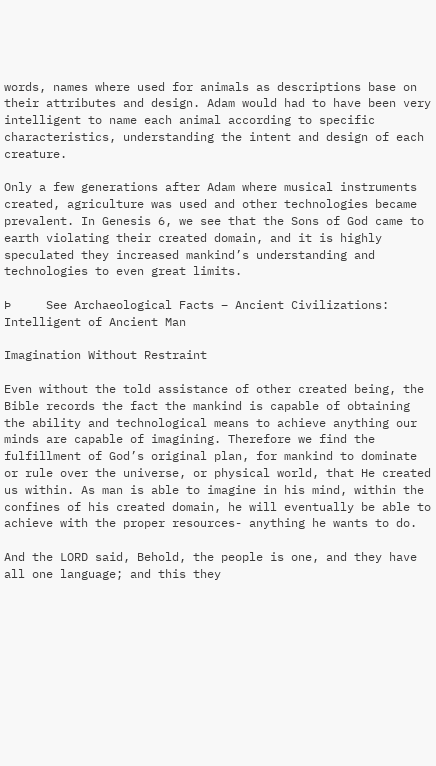words, names where used for animals as descriptions base on their attributes and design. Adam would had to have been very intelligent to name each animal according to specific characteristics, understanding the intent and design of each creature.

Only a few generations after Adam where musical instruments created, agriculture was used and other technologies became prevalent. In Genesis 6, we see that the Sons of God came to earth violating their created domain, and it is highly speculated they increased mankind’s understanding and technologies to even great limits.

Þ     See Archaeological Facts – Ancient Civilizations: Intelligent of Ancient Man

Imagination Without Restraint

Even without the told assistance of other created being, the Bible records the fact the mankind is capable of obtaining the ability and technological means to achieve anything our minds are capable of imagining. Therefore we find the fulfillment of God’s original plan, for mankind to dominate or rule over the universe, or physical world, that He created us within. As man is able to imagine in his mind, within the confines of his created domain, he will eventually be able to achieve with the proper resources- anything he wants to do.

And the LORD said, Behold, the people is one, and they have all one language; and this they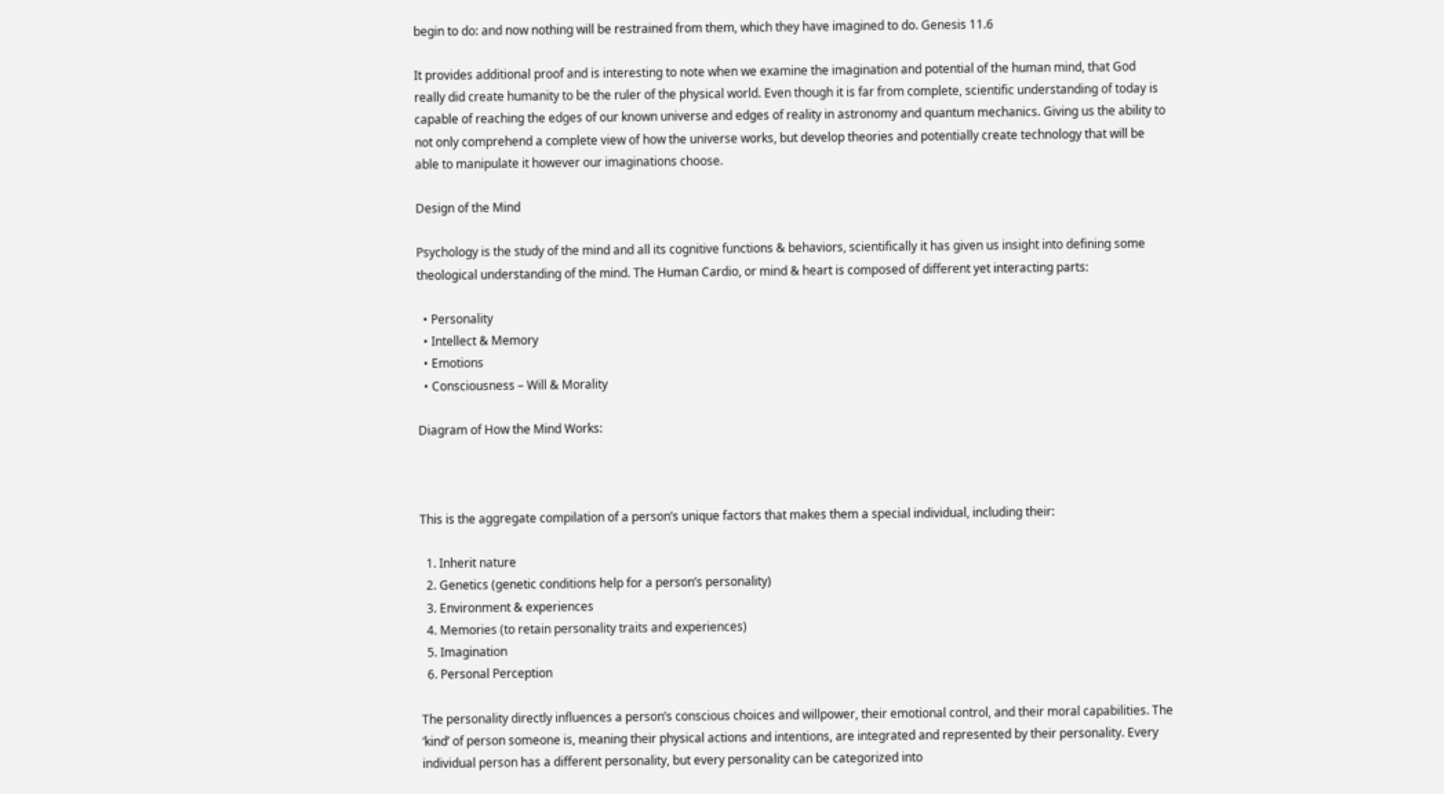begin to do: and now nothing will be restrained from them, which they have imagined to do. Genesis 11.6

It provides additional proof and is interesting to note when we examine the imagination and potential of the human mind, that God really did create humanity to be the ruler of the physical world. Even though it is far from complete, scientific understanding of today is capable of reaching the edges of our known universe and edges of reality in astronomy and quantum mechanics. Giving us the ability to not only comprehend a complete view of how the universe works, but develop theories and potentially create technology that will be able to manipulate it however our imaginations choose.

Design of the Mind

Psychology is the study of the mind and all its cognitive functions & behaviors, scientifically it has given us insight into defining some theological understanding of the mind. The Human Cardio, or mind & heart is composed of different yet interacting parts:

  • Personality
  • Intellect & Memory
  • Emotions
  • Consciousness – Will & Morality

Diagram of How the Mind Works:



This is the aggregate compilation of a person’s unique factors that makes them a special individual, including their:

  1. Inherit nature
  2. Genetics (genetic conditions help for a person’s personality)
  3. Environment & experiences
  4. Memories (to retain personality traits and experiences)
  5. Imagination
  6. Personal Perception

The personality directly influences a person’s conscious choices and willpower, their emotional control, and their moral capabilities. The ‘kind’ of person someone is, meaning their physical actions and intentions, are integrated and represented by their personality. Every individual person has a different personality, but every personality can be categorized into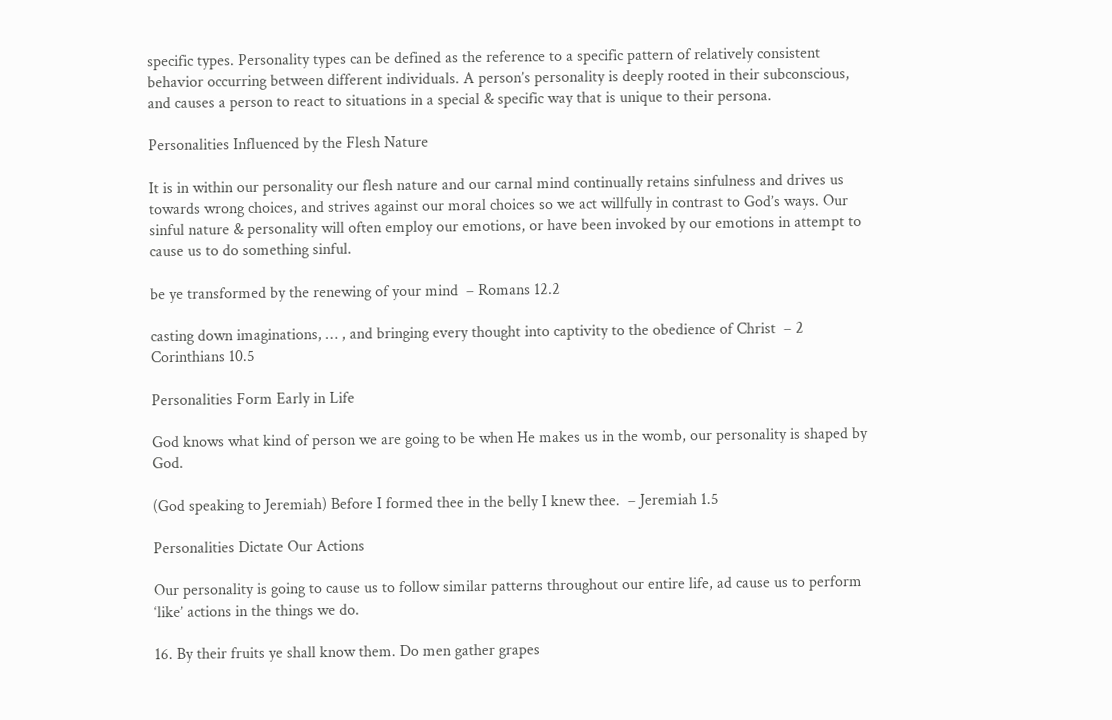specific types. Personality types can be defined as the reference to a specific pattern of relatively consistent behavior occurring between different individuals. A person’s personality is deeply rooted in their subconscious, and causes a person to react to situations in a special & specific way that is unique to their persona.

Personalities Influenced by the Flesh Nature

It is in within our personality our flesh nature and our carnal mind continually retains sinfulness and drives us towards wrong choices, and strives against our moral choices so we act willfully in contrast to God’s ways. Our sinful nature & personality will often employ our emotions, or have been invoked by our emotions in attempt to cause us to do something sinful.

be ye transformed by the renewing of your mind  – Romans 12.2

casting down imaginations, … , and bringing every thought into captivity to the obedience of Christ  – 2 Corinthians 10.5

Personalities Form Early in Life

God knows what kind of person we are going to be when He makes us in the womb, our personality is shaped by God.

(God speaking to Jeremiah) Before I formed thee in the belly I knew thee.  – Jeremiah 1.5

Personalities Dictate Our Actions

Our personality is going to cause us to follow similar patterns throughout our entire life, ad cause us to perform ‘like’ actions in the things we do.

16. By their fruits ye shall know them. Do men gather grapes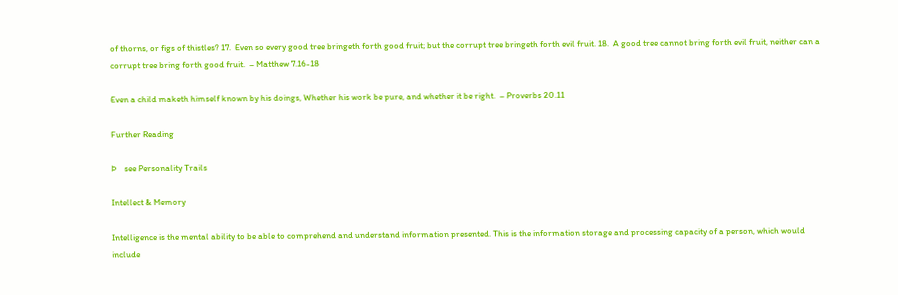of thorns, or figs of thistles? 17.  Even so every good tree bringeth forth good fruit; but the corrupt tree bringeth forth evil fruit. 18.  A good tree cannot bring forth evil fruit, neither can a corrupt tree bring forth good fruit.  – Matthew 7.16-18

Even a child maketh himself known by his doings, Whether his work be pure, and whether it be right.  – Proverbs 20.11

Further Reading

Þ    see Personality Trails

Intellect & Memory

Intelligence is the mental ability to be able to comprehend and understand information presented. This is the information storage and processing capacity of a person, which would include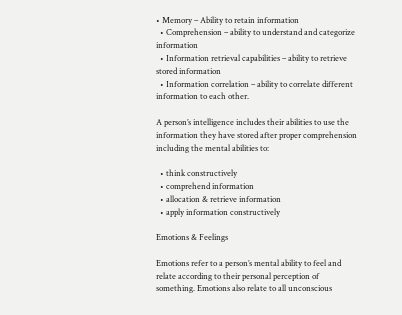• Memory – Ability to retain information
  • Comprehension – ability to understand and categorize information
  • Information retrieval capabilities – ability to retrieve stored information
  • Information correlation – ability to correlate different information to each other.

A person’s intelligence includes their abilities to use the information they have stored after proper comprehension including the mental abilities to:

  • think constructively
  • comprehend information
  • allocation & retrieve information
  • apply information constructively

Emotions & Feelings

Emotions refer to a person’s mental ability to feel and relate according to their personal perception of something. Emotions also relate to all unconscious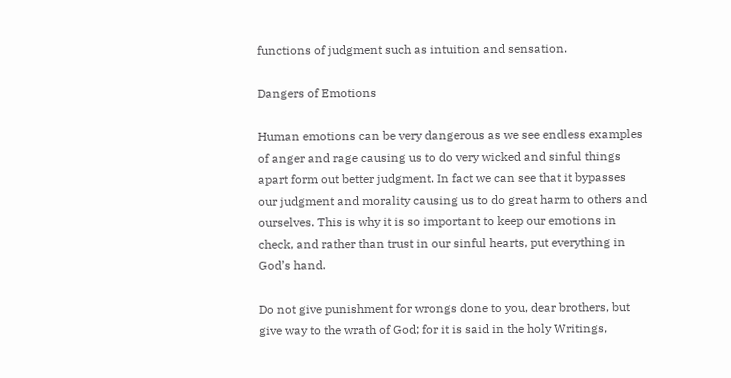functions of judgment such as intuition and sensation.

Dangers of Emotions

Human emotions can be very dangerous as we see endless examples of anger and rage causing us to do very wicked and sinful things apart form out better judgment. In fact we can see that it bypasses our judgment and morality causing us to do great harm to others and ourselves. This is why it is so important to keep our emotions in check, and rather than trust in our sinful hearts, put everything in God’s hand.

Do not give punishment for wrongs done to you, dear brothers, but give way to the wrath of God; for it is said in the holy Writings,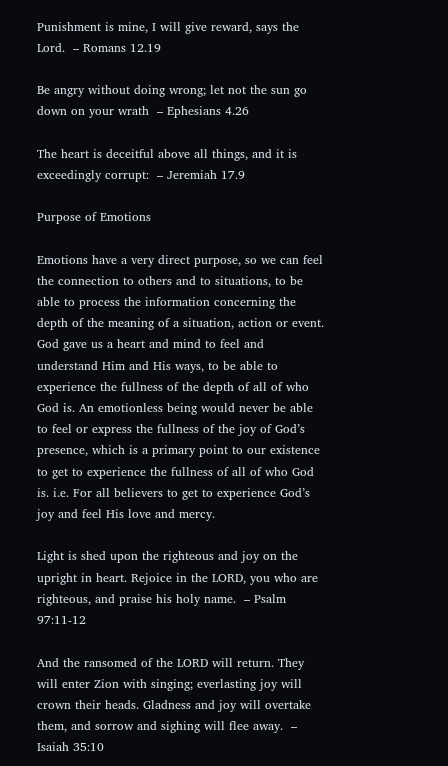Punishment is mine, I will give reward, says the Lord.  – Romans 12.19

Be angry without doing wrong; let not the sun go down on your wrath  – Ephesians 4.26

The heart is deceitful above all things, and it is exceedingly corrupt:  – Jeremiah 17.9

Purpose of Emotions

Emotions have a very direct purpose, so we can feel the connection to others and to situations, to be able to process the information concerning the depth of the meaning of a situation, action or event. God gave us a heart and mind to feel and understand Him and His ways, to be able to experience the fullness of the depth of all of who God is. An emotionless being would never be able to feel or express the fullness of the joy of God’s presence, which is a primary point to our existence to get to experience the fullness of all of who God is. i.e. For all believers to get to experience God’s joy and feel His love and mercy.

Light is shed upon the righteous and joy on the upright in heart. Rejoice in the LORD, you who are righteous, and praise his holy name.  – Psalm 97:11-12

And the ransomed of the LORD will return. They will enter Zion with singing; everlasting joy will crown their heads. Gladness and joy will overtake them, and sorrow and sighing will flee away.  – Isaiah 35:10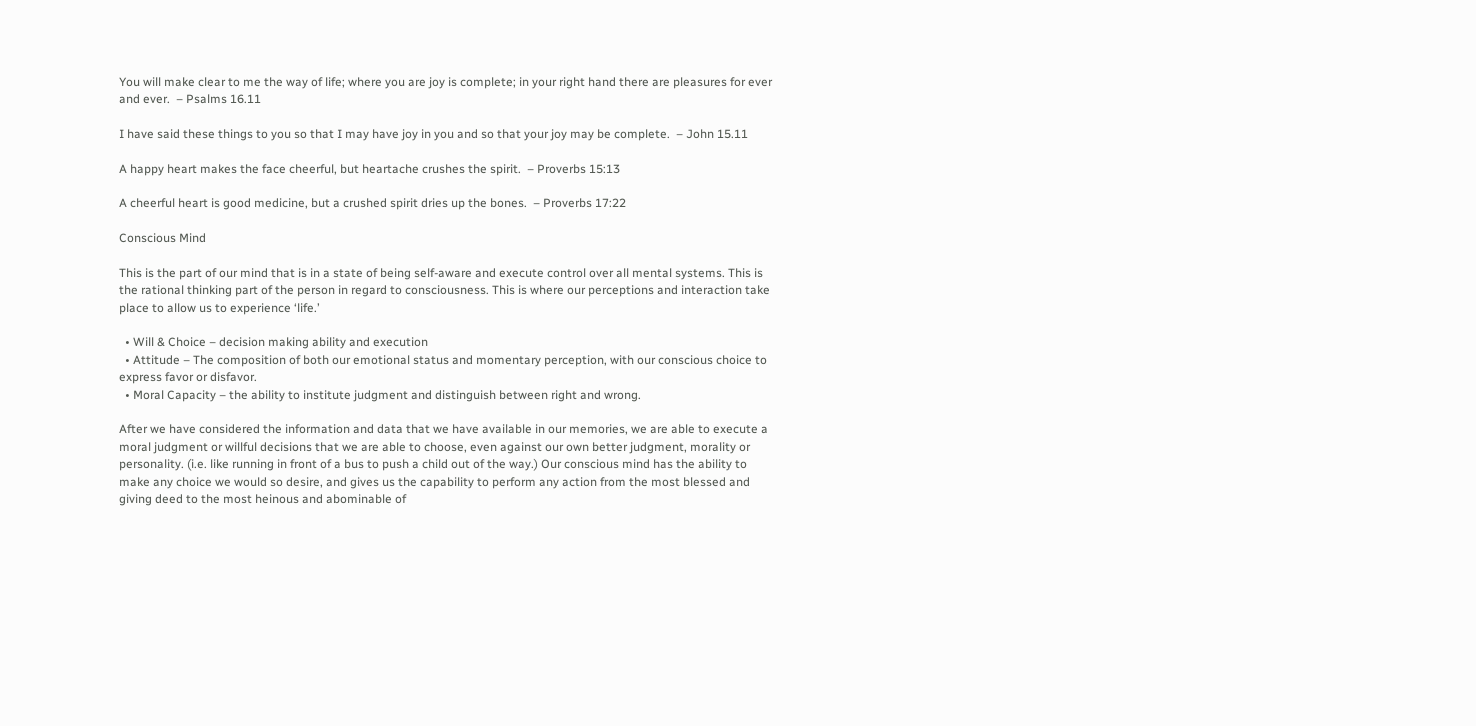You will make clear to me the way of life; where you are joy is complete; in your right hand there are pleasures for ever and ever.  – Psalms 16.11

I have said these things to you so that I may have joy in you and so that your joy may be complete.  – John 15.11

A happy heart makes the face cheerful, but heartache crushes the spirit.  – Proverbs 15:13

A cheerful heart is good medicine, but a crushed spirit dries up the bones.  – Proverbs 17:22

Conscious Mind

This is the part of our mind that is in a state of being self-aware and execute control over all mental systems. This is the rational thinking part of the person in regard to consciousness. This is where our perceptions and interaction take place to allow us to experience ‘life.’

  • Will & Choice – decision making ability and execution
  • Attitude – The composition of both our emotional status and momentary perception, with our conscious choice to express favor or disfavor.
  • Moral Capacity – the ability to institute judgment and distinguish between right and wrong.

After we have considered the information and data that we have available in our memories, we are able to execute a moral judgment or willful decisions that we are able to choose, even against our own better judgment, morality or personality. (i.e. like running in front of a bus to push a child out of the way.) Our conscious mind has the ability to make any choice we would so desire, and gives us the capability to perform any action from the most blessed and giving deed to the most heinous and abominable of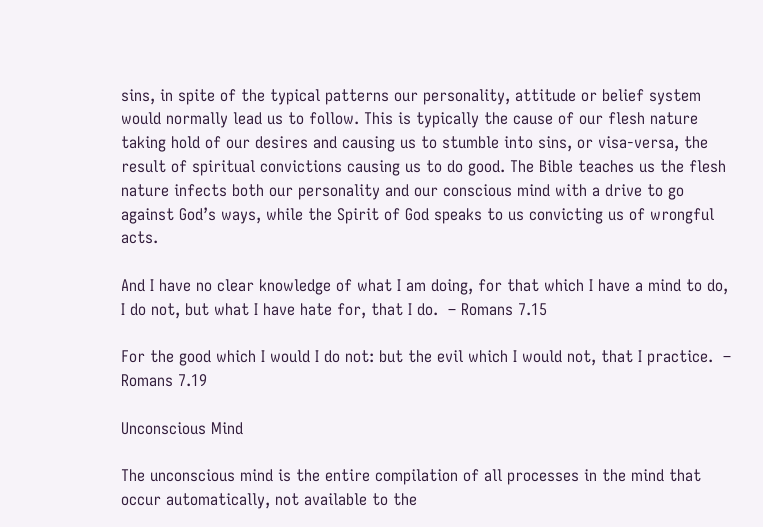sins, in spite of the typical patterns our personality, attitude or belief system would normally lead us to follow. This is typically the cause of our flesh nature taking hold of our desires and causing us to stumble into sins, or visa-versa, the result of spiritual convictions causing us to do good. The Bible teaches us the flesh nature infects both our personality and our conscious mind with a drive to go against God’s ways, while the Spirit of God speaks to us convicting us of wrongful acts.

And I have no clear knowledge of what I am doing, for that which I have a mind to do, I do not, but what I have hate for, that I do.  – Romans 7.15

For the good which I would I do not: but the evil which I would not, that I practice.  – Romans 7.19

Unconscious Mind

The unconscious mind is the entire compilation of all processes in the mind that occur automatically, not available to the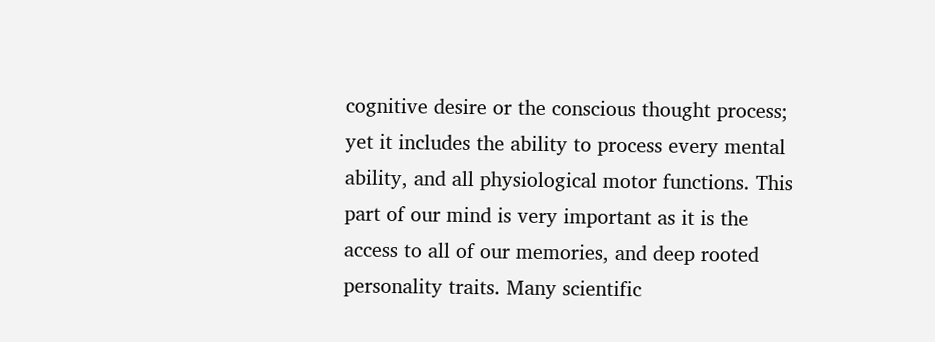cognitive desire or the conscious thought process; yet it includes the ability to process every mental ability, and all physiological motor functions. This part of our mind is very important as it is the access to all of our memories, and deep rooted personality traits. Many scientific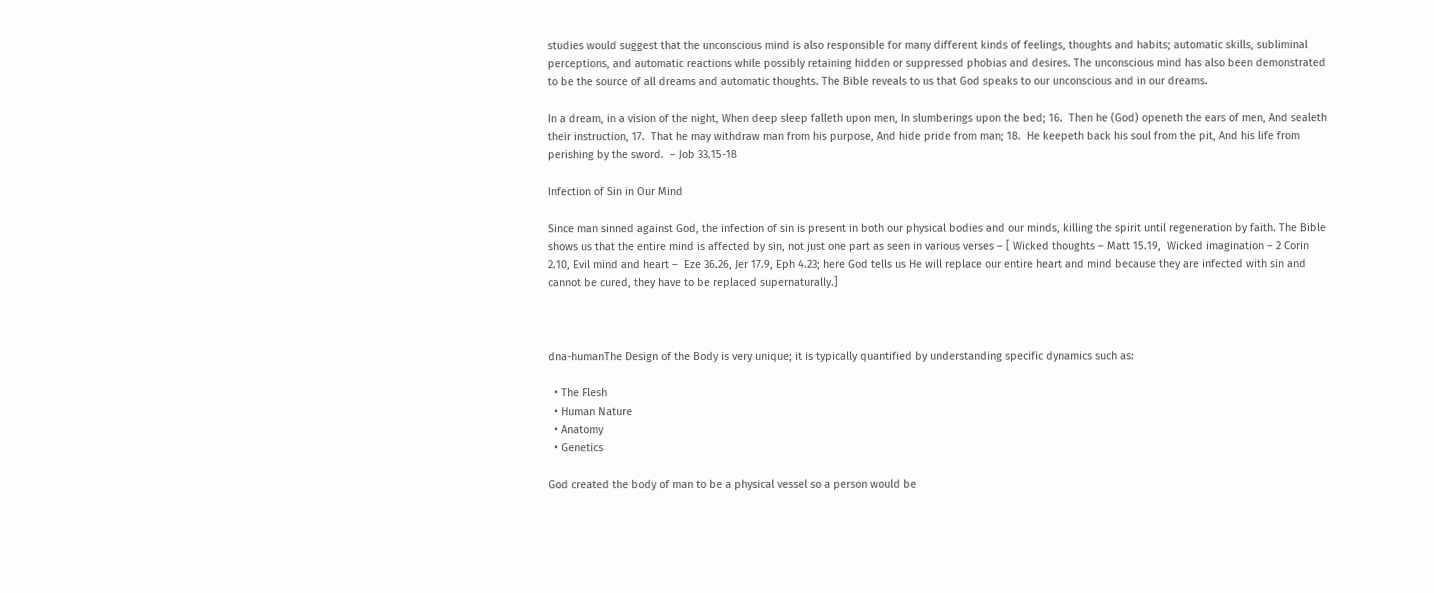studies would suggest that the unconscious mind is also responsible for many different kinds of feelings, thoughts and habits; automatic skills, subliminal perceptions, and automatic reactions while possibly retaining hidden or suppressed phobias and desires. The unconscious mind has also been demonstrated to be the source of all dreams and automatic thoughts. The Bible reveals to us that God speaks to our unconscious and in our dreams.

In a dream, in a vision of the night, When deep sleep falleth upon men, In slumberings upon the bed; 16.  Then he (God) openeth the ears of men, And sealeth their instruction, 17.  That he may withdraw man from his purpose, And hide pride from man; 18.  He keepeth back his soul from the pit, And his life from perishing by the sword.  – Job 33.15-18

Infection of Sin in Our Mind

Since man sinned against God, the infection of sin is present in both our physical bodies and our minds, killing the spirit until regeneration by faith. The Bible shows us that the entire mind is affected by sin, not just one part as seen in various verses – [ Wicked thoughts – Matt 15.19,  Wicked imagination – 2 Corin 2.10, Evil mind and heart –  Eze 36.26, Jer 17.9, Eph 4.23; here God tells us He will replace our entire heart and mind because they are infected with sin and cannot be cured, they have to be replaced supernaturally.]



dna-humanThe Design of the Body is very unique; it is typically quantified by understanding specific dynamics such as:

  • The Flesh
  • Human Nature
  • Anatomy
  • Genetics

God created the body of man to be a physical vessel so a person would be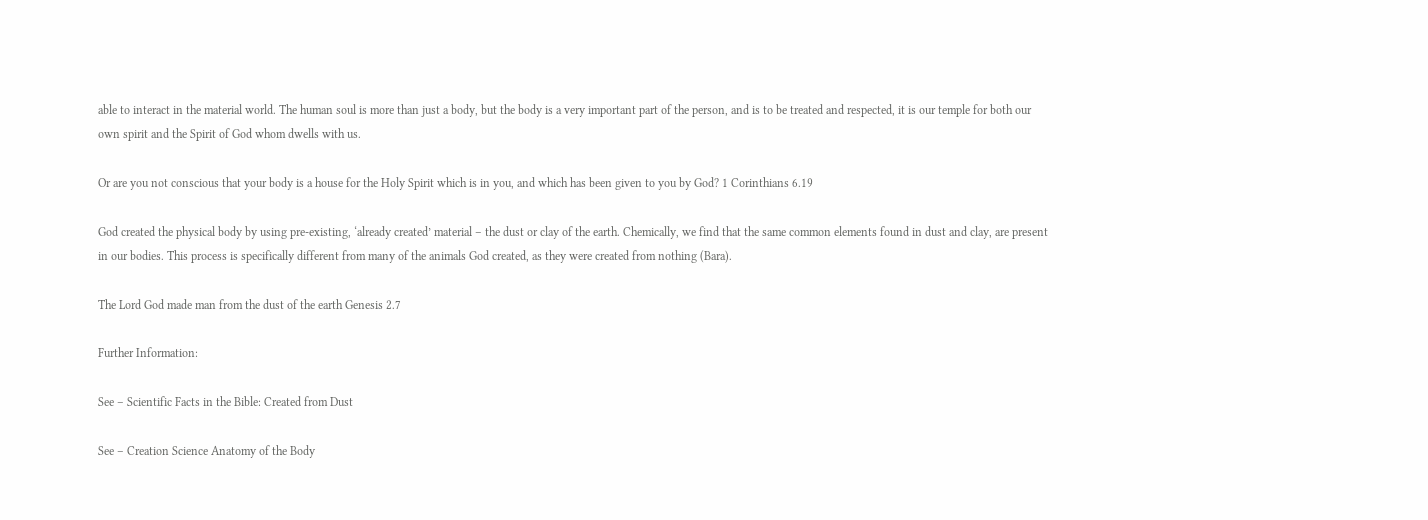able to interact in the material world. The human soul is more than just a body, but the body is a very important part of the person, and is to be treated and respected, it is our temple for both our own spirit and the Spirit of God whom dwells with us.

Or are you not conscious that your body is a house for the Holy Spirit which is in you, and which has been given to you by God? 1 Corinthians 6.19

God created the physical body by using pre-existing, ‘already created’ material – the dust or clay of the earth. Chemically, we find that the same common elements found in dust and clay, are present in our bodies. This process is specifically different from many of the animals God created, as they were created from nothing (Bara).

The Lord God made man from the dust of the earth Genesis 2.7

Further Information:

See – Scientific Facts in the Bible: Created from Dust

See – Creation Science Anatomy of the Body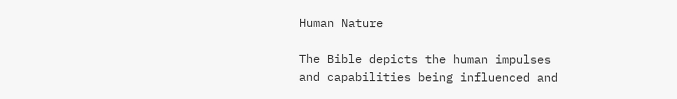Human Nature

The Bible depicts the human impulses and capabilities being influenced and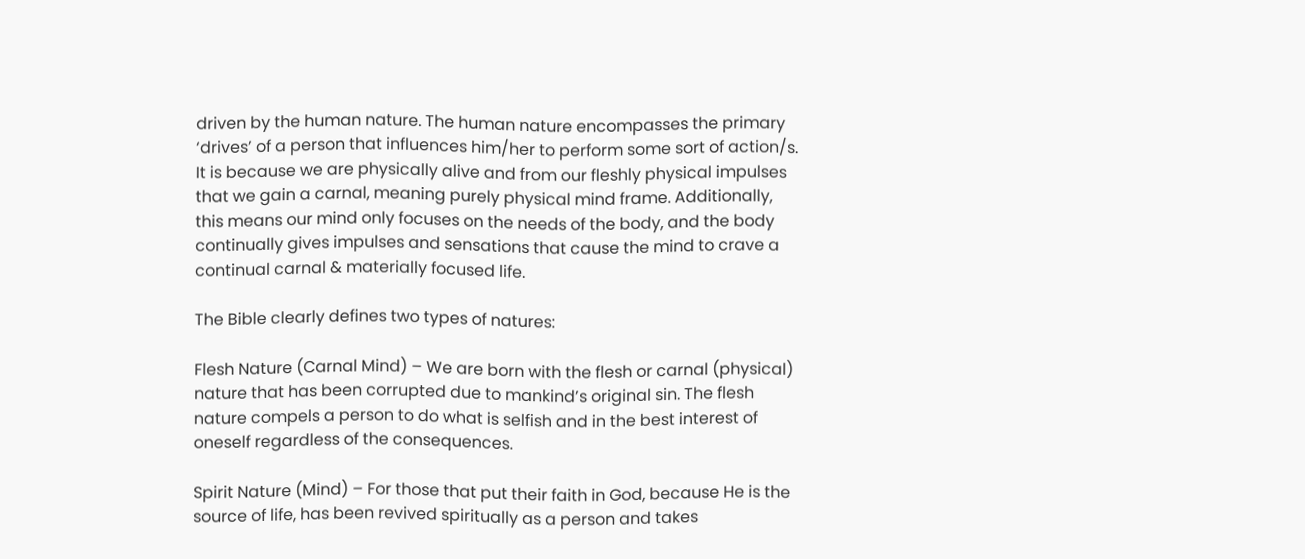driven by the human nature. The human nature encompasses the primary ‘drives’ of a person that influences him/her to perform some sort of action/s. It is because we are physically alive and from our fleshly physical impulses that we gain a carnal, meaning purely physical mind frame. Additionally, this means our mind only focuses on the needs of the body, and the body continually gives impulses and sensations that cause the mind to crave a continual carnal & materially focused life.

The Bible clearly defines two types of natures:

Flesh Nature (Carnal Mind) – We are born with the flesh or carnal (physical) nature that has been corrupted due to mankind’s original sin. The flesh nature compels a person to do what is selfish and in the best interest of oneself regardless of the consequences.

Spirit Nature (Mind) – For those that put their faith in God, because He is the source of life, has been revived spiritually as a person and takes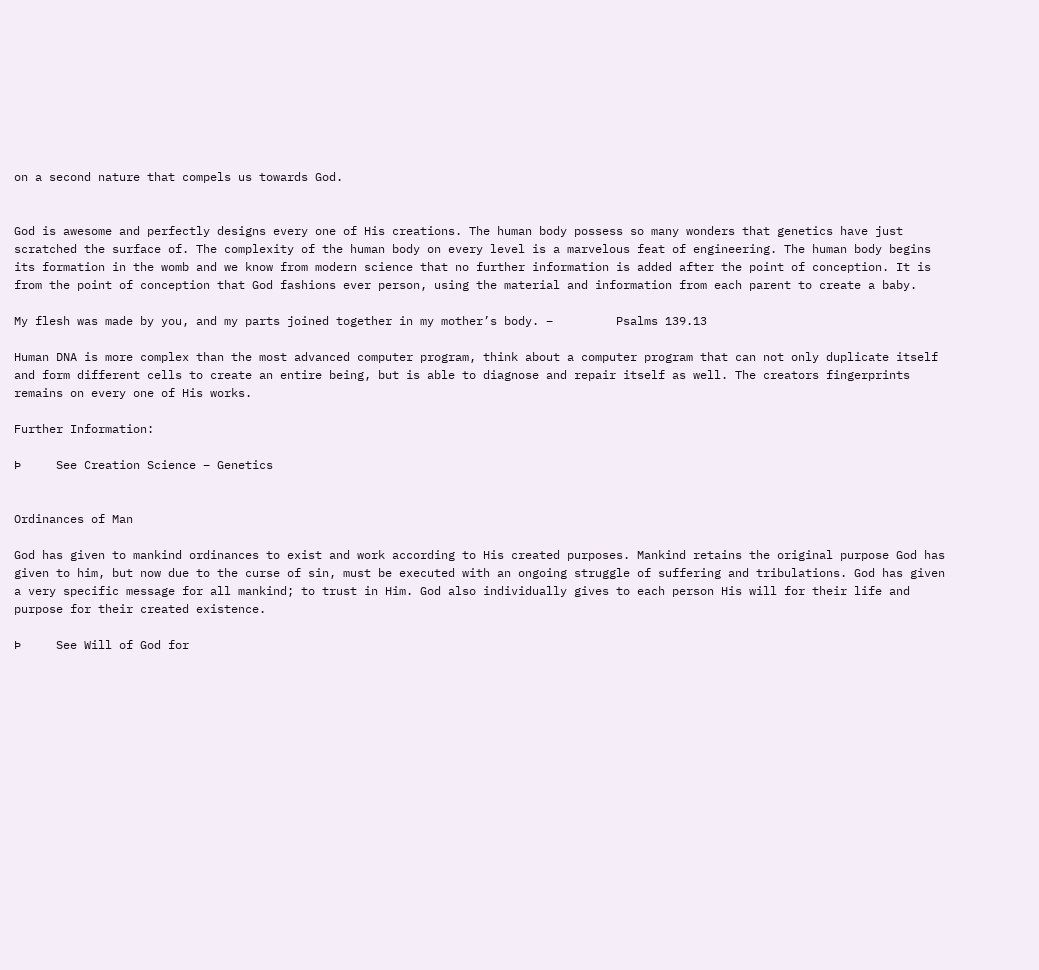on a second nature that compels us towards God.


God is awesome and perfectly designs every one of His creations. The human body possess so many wonders that genetics have just scratched the surface of. The complexity of the human body on every level is a marvelous feat of engineering. The human body begins its formation in the womb and we know from modern science that no further information is added after the point of conception. It is from the point of conception that God fashions ever person, using the material and information from each parent to create a baby.

My flesh was made by you, and my parts joined together in my mother’s body. –         Psalms 139.13

Human DNA is more complex than the most advanced computer program, think about a computer program that can not only duplicate itself and form different cells to create an entire being, but is able to diagnose and repair itself as well. The creators fingerprints remains on every one of His works.

Further Information:

Þ     See Creation Science – Genetics


Ordinances of Man

God has given to mankind ordinances to exist and work according to His created purposes. Mankind retains the original purpose God has given to him, but now due to the curse of sin, must be executed with an ongoing struggle of suffering and tribulations. God has given a very specific message for all mankind; to trust in Him. God also individually gives to each person His will for their life and purpose for their created existence.

Þ     See Will of God for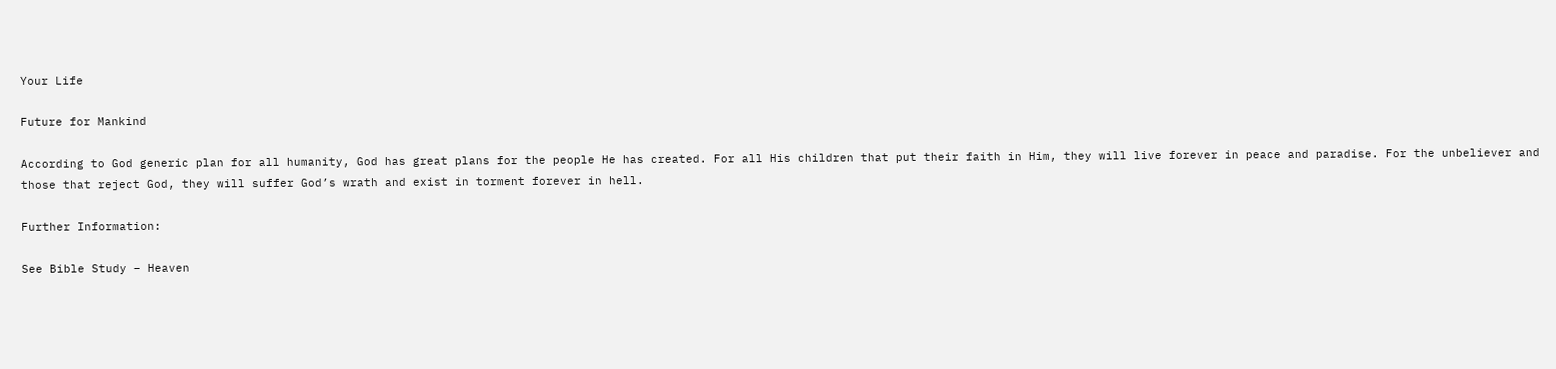Your Life

Future for Mankind

According to God generic plan for all humanity, God has great plans for the people He has created. For all His children that put their faith in Him, they will live forever in peace and paradise. For the unbeliever and those that reject God, they will suffer God’s wrath and exist in torment forever in hell.

Further Information:

See Bible Study – Heaven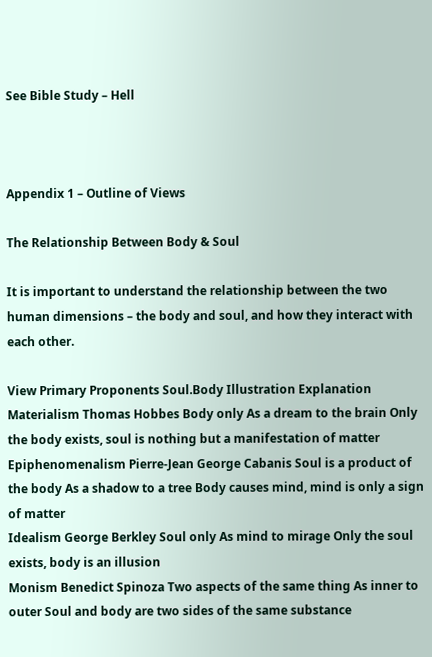See Bible Study – Hell



Appendix 1 – Outline of Views

The Relationship Between Body & Soul

It is important to understand the relationship between the two human dimensions – the body and soul, and how they interact with each other.

View Primary Proponents Soul.Body Illustration Explanation
Materialism Thomas Hobbes Body only As a dream to the brain Only the body exists, soul is nothing but a manifestation of matter
Epiphenomenalism Pierre-Jean George Cabanis Soul is a product of the body As a shadow to a tree Body causes mind, mind is only a sign of matter
Idealism George Berkley Soul only As mind to mirage Only the soul exists, body is an illusion
Monism Benedict Spinoza Two aspects of the same thing As inner to outer Soul and body are two sides of the same substance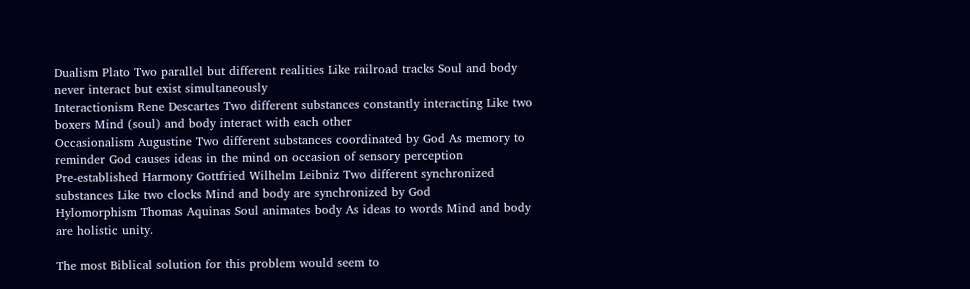Dualism Plato Two parallel but different realities Like railroad tracks Soul and body never interact but exist simultaneously
Interactionism Rene Descartes Two different substances constantly interacting Like two boxers Mind (soul) and body interact with each other
Occasionalism Augustine Two different substances coordinated by God As memory to reminder God causes ideas in the mind on occasion of sensory perception
Pre-established Harmony Gottfried Wilhelm Leibniz Two different synchronized substances Like two clocks Mind and body are synchronized by God
Hylomorphism Thomas Aquinas Soul animates body As ideas to words Mind and body are holistic unity.

The most Biblical solution for this problem would seem to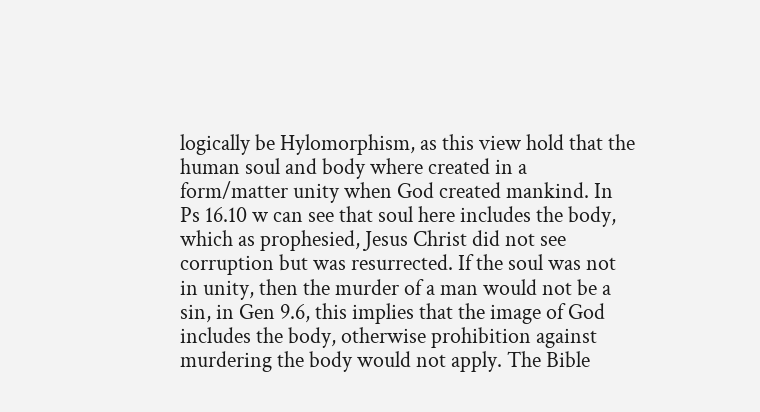logically be Hylomorphism, as this view hold that the human soul and body where created in a form/matter unity when God created mankind. In Ps 16.10 w can see that soul here includes the body, which as prophesied, Jesus Christ did not see corruption but was resurrected. If the soul was not in unity, then the murder of a man would not be a sin, in Gen 9.6, this implies that the image of God includes the body, otherwise prohibition against murdering the body would not apply. The Bible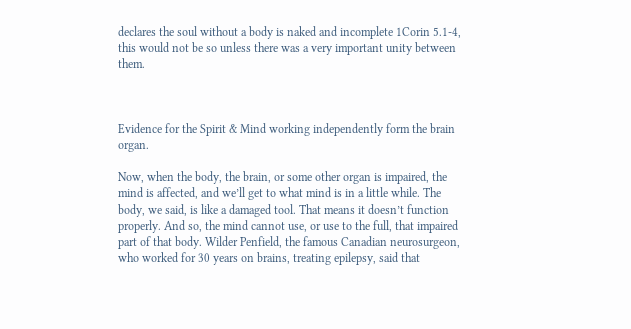declares the soul without a body is naked and incomplete 1Corin 5.1-4, this would not be so unless there was a very important unity between them.



Evidence for the Spirit & Mind working independently form the brain organ.

Now, when the body, the brain, or some other organ is impaired, the mind is affected, and we’ll get to what mind is in a little while. The body, we said, is like a damaged tool. That means it doesn’t function properly. And so, the mind cannot use, or use to the full, that impaired part of that body. Wilder Penfield, the famous Canadian neurosurgeon, who worked for 30 years on brains, treating epilepsy, said that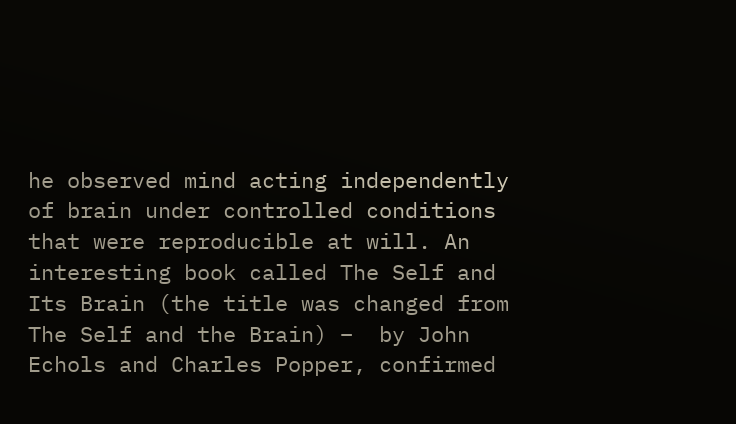he observed mind acting independently of brain under controlled conditions that were reproducible at will. An interesting book called The Self and Its Brain (the title was changed from The Self and the Brain) –  by John Echols and Charles Popper, confirmed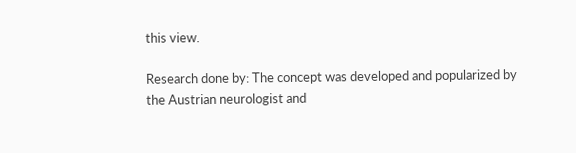this view.

Research done by: The concept was developed and popularized by the Austrian neurologist and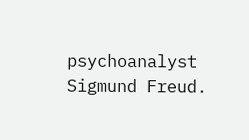psychoanalyst Sigmund Freud.